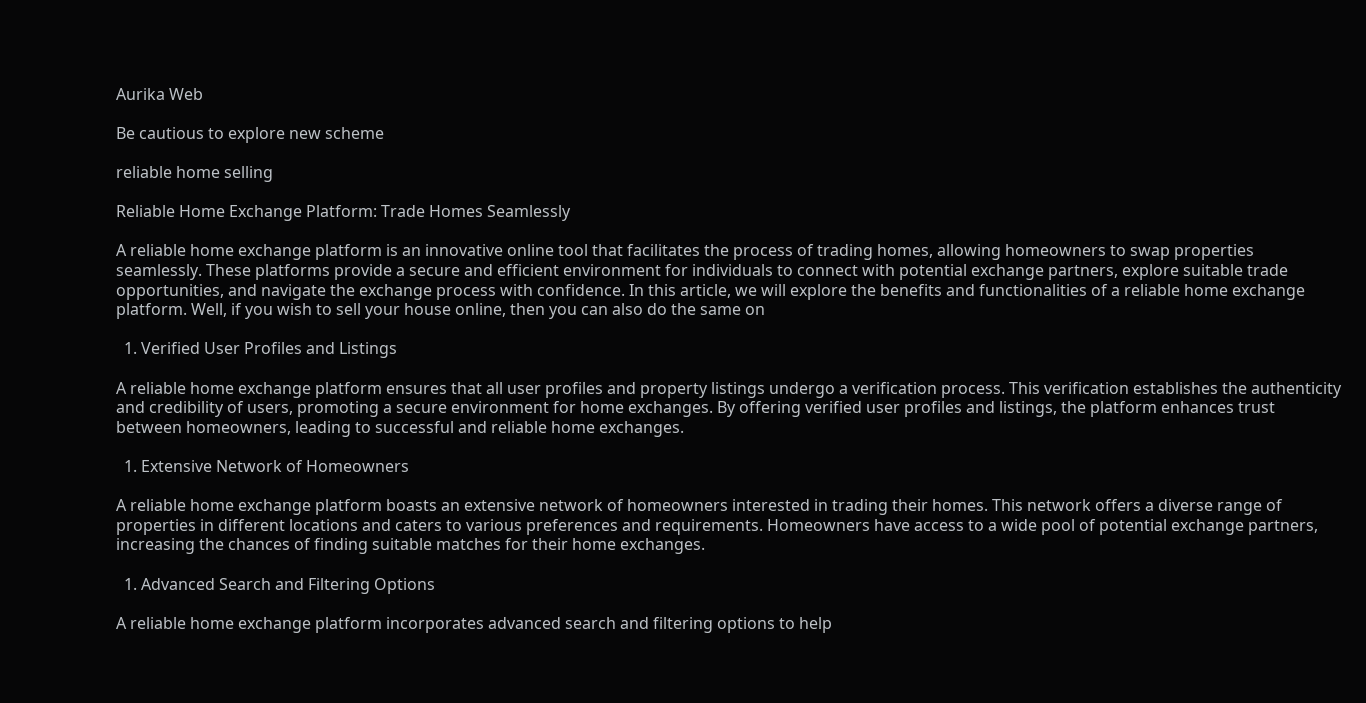Aurika Web

Be cautious to explore new scheme

reliable home selling

Reliable Home Exchange Platform: Trade Homes Seamlessly

A reliable home exchange platform is an innovative online tool that facilitates the process of trading homes, allowing homeowners to swap properties seamlessly. These platforms provide a secure and efficient environment for individuals to connect with potential exchange partners, explore suitable trade opportunities, and navigate the exchange process with confidence. In this article, we will explore the benefits and functionalities of a reliable home exchange platform. Well, if you wish to sell your house online, then you can also do the same on

  1. Verified User Profiles and Listings

A reliable home exchange platform ensures that all user profiles and property listings undergo a verification process. This verification establishes the authenticity and credibility of users, promoting a secure environment for home exchanges. By offering verified user profiles and listings, the platform enhances trust between homeowners, leading to successful and reliable home exchanges.

  1. Extensive Network of Homeowners

A reliable home exchange platform boasts an extensive network of homeowners interested in trading their homes. This network offers a diverse range of properties in different locations and caters to various preferences and requirements. Homeowners have access to a wide pool of potential exchange partners, increasing the chances of finding suitable matches for their home exchanges.

  1. Advanced Search and Filtering Options

A reliable home exchange platform incorporates advanced search and filtering options to help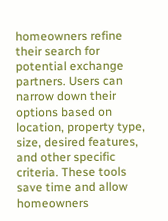homeowners refine their search for potential exchange partners. Users can narrow down their options based on location, property type, size, desired features, and other specific criteria. These tools save time and allow homeowners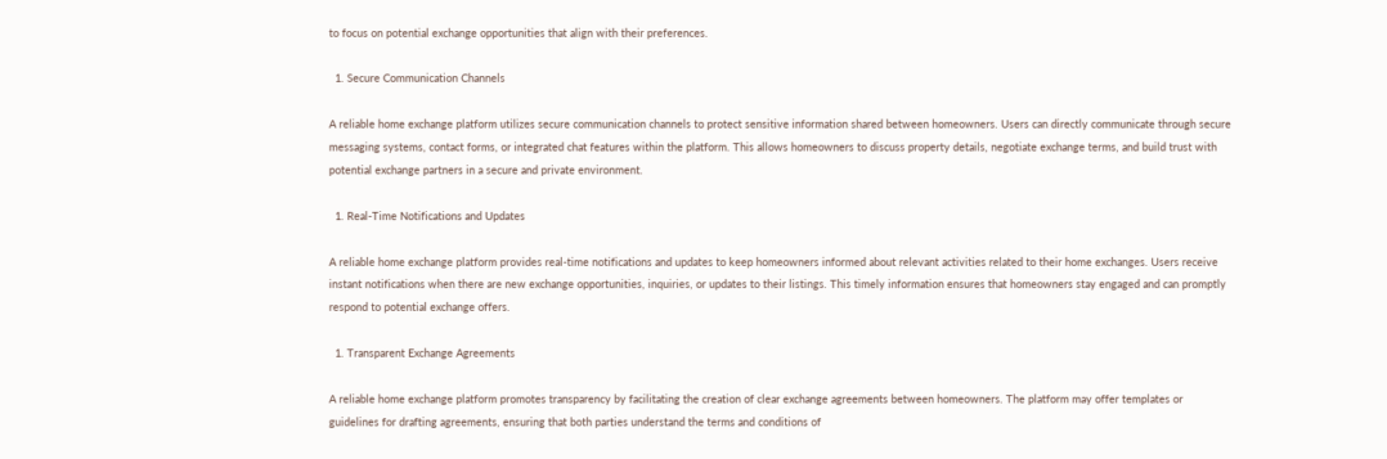to focus on potential exchange opportunities that align with their preferences.

  1. Secure Communication Channels

A reliable home exchange platform utilizes secure communication channels to protect sensitive information shared between homeowners. Users can directly communicate through secure messaging systems, contact forms, or integrated chat features within the platform. This allows homeowners to discuss property details, negotiate exchange terms, and build trust with potential exchange partners in a secure and private environment.

  1. Real-Time Notifications and Updates

A reliable home exchange platform provides real-time notifications and updates to keep homeowners informed about relevant activities related to their home exchanges. Users receive instant notifications when there are new exchange opportunities, inquiries, or updates to their listings. This timely information ensures that homeowners stay engaged and can promptly respond to potential exchange offers.

  1. Transparent Exchange Agreements

A reliable home exchange platform promotes transparency by facilitating the creation of clear exchange agreements between homeowners. The platform may offer templates or guidelines for drafting agreements, ensuring that both parties understand the terms and conditions of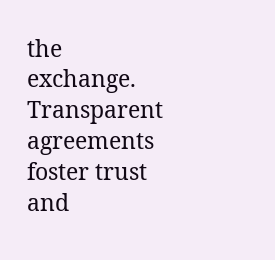the exchange. Transparent agreements foster trust and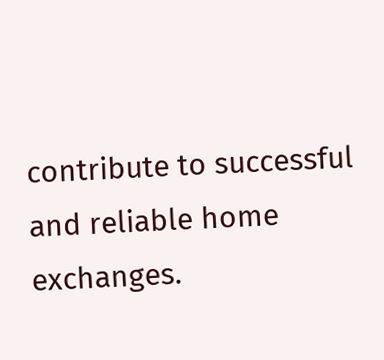contribute to successful and reliable home exchanges.